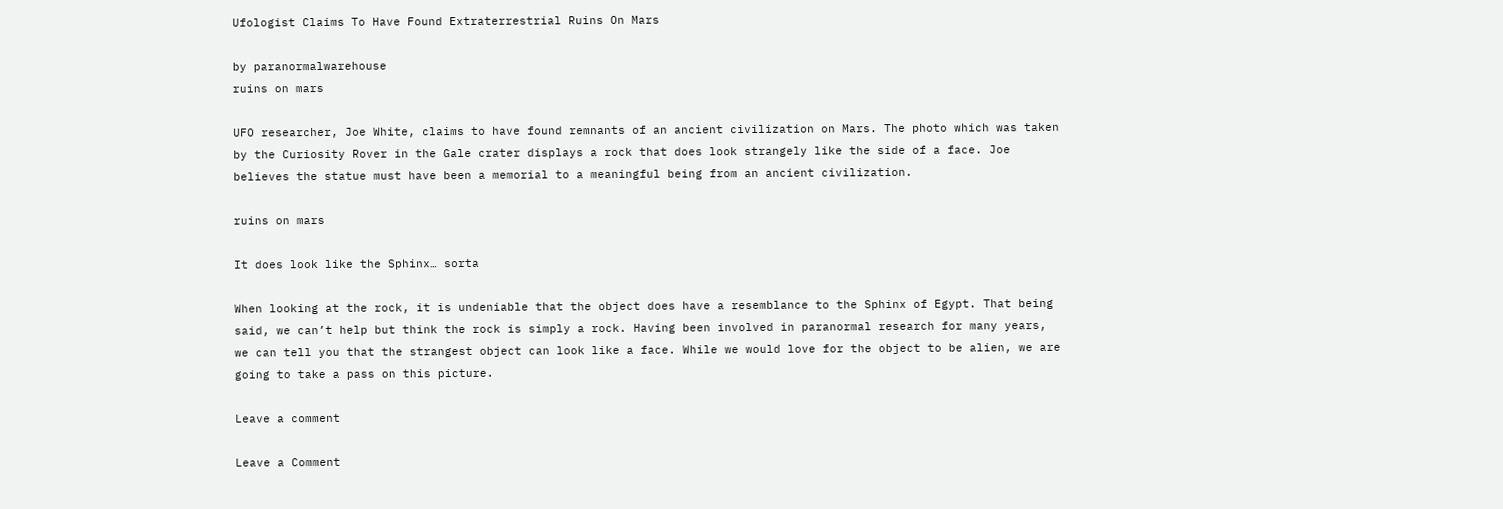Ufologist Claims To Have Found Extraterrestrial Ruins On Mars

by paranormalwarehouse
ruins on mars

UFO researcher, Joe White, claims to have found remnants of an ancient civilization on Mars. The photo which was taken by the Curiosity Rover in the Gale crater displays a rock that does look strangely like the side of a face. Joe believes the statue must have been a memorial to a meaningful being from an ancient civilization.

ruins on mars

It does look like the Sphinx… sorta

When looking at the rock, it is undeniable that the object does have a resemblance to the Sphinx of Egypt. That being said, we can’t help but think the rock is simply a rock. Having been involved in paranormal research for many years, we can tell you that the strangest object can look like a face. While we would love for the object to be alien, we are going to take a pass on this picture.

Leave a comment

Leave a Comment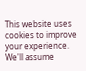This website uses cookies to improve your experience. We'll assume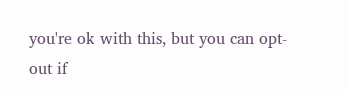you're ok with this, but you can opt-out if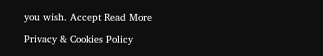you wish. Accept Read More

Privacy & Cookies Policy